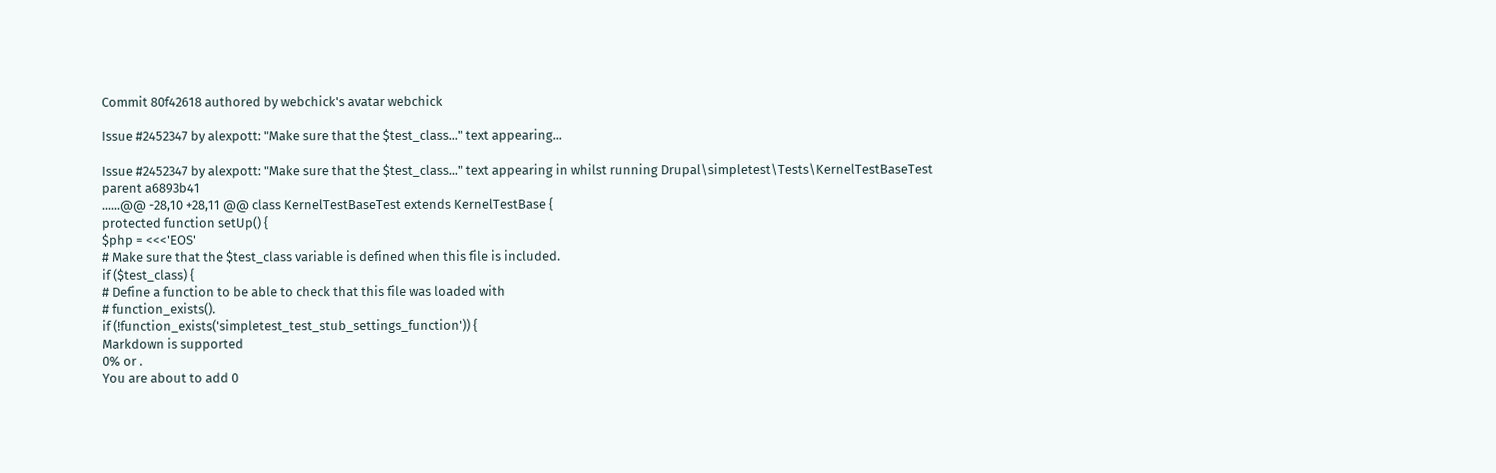Commit 80f42618 authored by webchick's avatar webchick

Issue #2452347 by alexpott: "Make sure that the $test_class..." text appearing...

Issue #2452347 by alexpott: "Make sure that the $test_class..." text appearing in whilst running Drupal\simpletest\Tests\KernelTestBaseTest
parent a6893b41
......@@ -28,10 +28,11 @@ class KernelTestBaseTest extends KernelTestBase {
protected function setUp() {
$php = <<<'EOS'
# Make sure that the $test_class variable is defined when this file is included.
if ($test_class) {
# Define a function to be able to check that this file was loaded with
# function_exists().
if (!function_exists('simpletest_test_stub_settings_function')) {
Markdown is supported
0% or .
You are about to add 0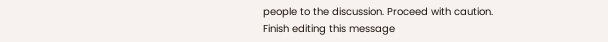people to the discussion. Proceed with caution.
Finish editing this message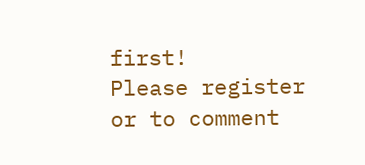first!
Please register or to comment